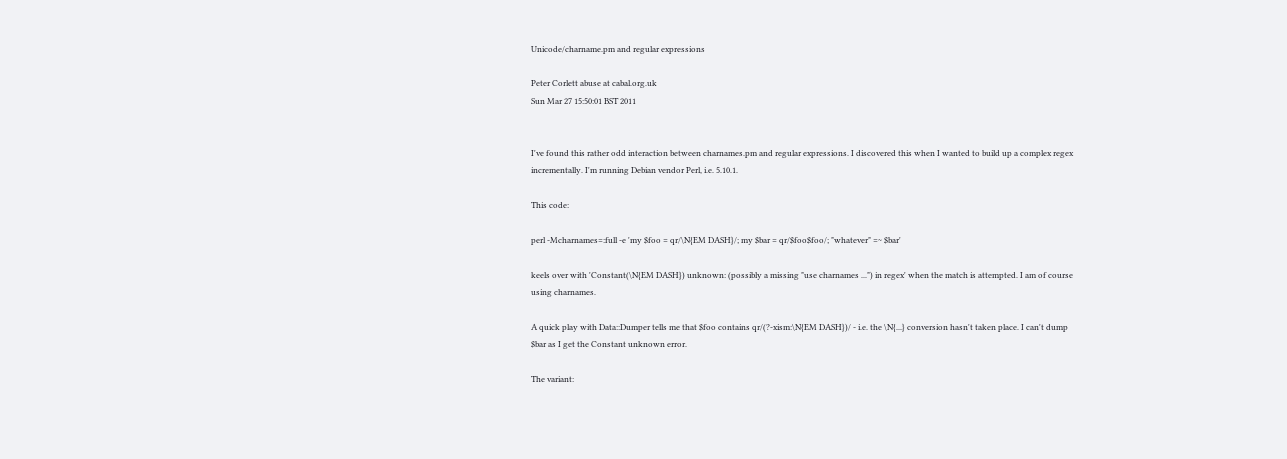Unicode/charname.pm and regular expressions

Peter Corlett abuse at cabal.org.uk
Sun Mar 27 15:50:01 BST 2011


I've found this rather odd interaction between charnames.pm and regular expressions. I discovered this when I wanted to build up a complex regex incrementally. I'm running Debian vendor Perl, i.e. 5.10.1.

This code:

perl -Mcharnames=:full -e 'my $foo = qr/\N{EM DASH}/; my $bar = qr/$foo$foo/; "whatever" =~ $bar'

keels over with 'Constant(\N{EM DASH}) unknown: (possibly a missing "use charnames ...") in regex' when the match is attempted. I am of course using charnames.

A quick play with Data::Dumper tells me that $foo contains qr/(?-xism:\N{EM DASH})/ - i.e. the \N{...} conversion hasn't taken place. I can't dump $bar as I get the Constant unknown error.

The variant: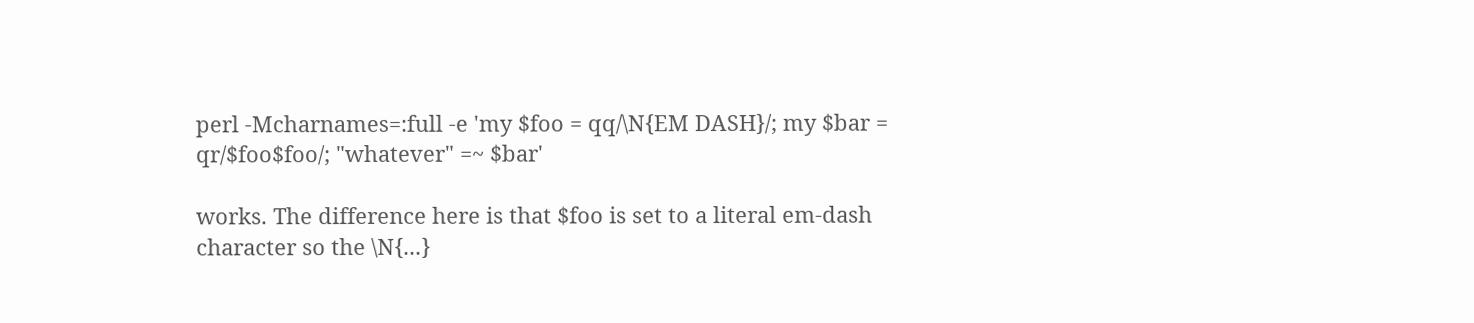perl -Mcharnames=:full -e 'my $foo = qq/\N{EM DASH}/; my $bar = qr/$foo$foo/; "whatever" =~ $bar'

works. The difference here is that $foo is set to a literal em-dash character so the \N{...}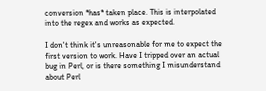conversion *has* taken place. This is interpolated into the regex and works as expected.

I don't think it's unreasonable for me to expect the first version to work. Have I tripped over an actual bug in Perl, or is there something I misunderstand about Perl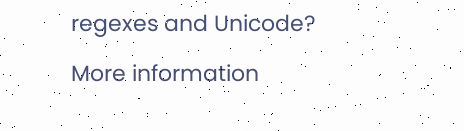regexes and Unicode?

More information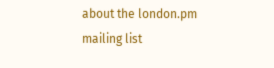about the london.pm mailing list